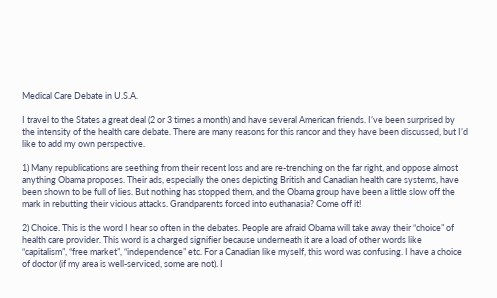Medical Care Debate in U.S.A.

I travel to the States a great deal (2 or 3 times a month) and have several American friends. I’ve been surprised by the intensity of the health care debate. There are many reasons for this rancor and they have been discussed, but I’d like to add my own perspective.

1) Many republications are seething from their recent loss and are re-trenching on the far right, and oppose almost anything Obama proposes. Their ads, especially the ones depicting British and Canadian health care systems, have been shown to be full of lies. But nothing has stopped them, and the Obama group have been a little slow off the mark in rebutting their vicious attacks. Grandparents forced into euthanasia? Come off it!

2) Choice. This is the word I hear so often in the debates. People are afraid Obama will take away their “choice” of health care provider. This word is a charged signifier because underneath it are a load of other words like “capitalism”, “free market”, “independence” etc. For a Canadian like myself, this word was confusing. I have a choice of doctor (if my area is well-serviced, some are not). I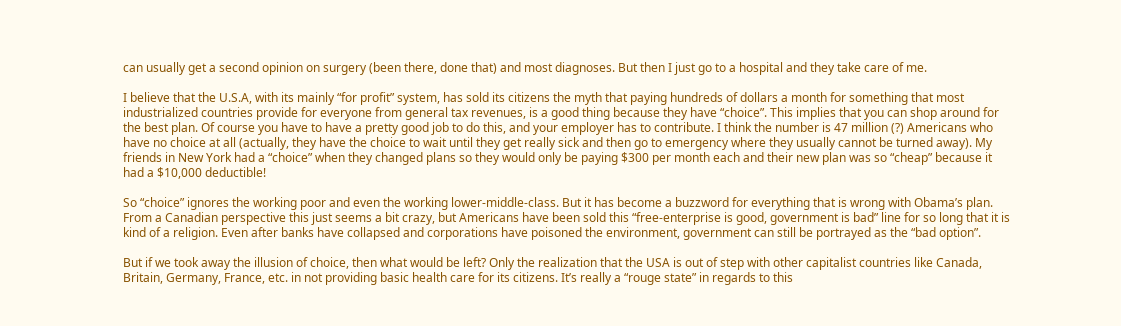can usually get a second opinion on surgery (been there, done that) and most diagnoses. But then I just go to a hospital and they take care of me.

I believe that the U.S.A, with its mainly “for profit” system, has sold its citizens the myth that paying hundreds of dollars a month for something that most industrialized countries provide for everyone from general tax revenues, is a good thing because they have “choice”. This implies that you can shop around for the best plan. Of course you have to have a pretty good job to do this, and your employer has to contribute. I think the number is 47 million (?) Americans who have no choice at all (actually, they have the choice to wait until they get really sick and then go to emergency where they usually cannot be turned away). My friends in New York had a “choice” when they changed plans so they would only be paying $300 per month each and their new plan was so “cheap” because it had a $10,000 deductible!

So “choice” ignores the working poor and even the working lower-middle-class. But it has become a buzzword for everything that is wrong with Obama’s plan. From a Canadian perspective this just seems a bit crazy, but Americans have been sold this “free-enterprise is good, government is bad” line for so long that it is kind of a religion. Even after banks have collapsed and corporations have poisoned the environment, government can still be portrayed as the “bad option”.

But if we took away the illusion of choice, then what would be left? Only the realization that the USA is out of step with other capitalist countries like Canada, Britain, Germany, France, etc. in not providing basic health care for its citizens. It’s really a “rouge state” in regards to this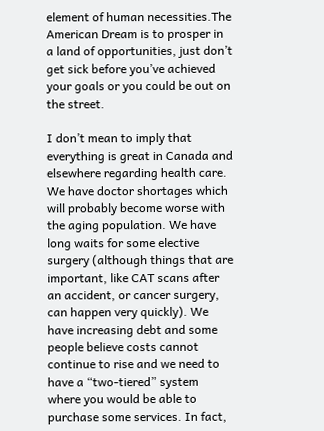element of human necessities.The American Dream is to prosper in a land of opportunities, just don’t get sick before you’ve achieved your goals or you could be out on the street.

I don’t mean to imply that everything is great in Canada and elsewhere regarding health care. We have doctor shortages which will probably become worse with the aging population. We have long waits for some elective surgery (although things that are important, like CAT scans after an accident, or cancer surgery, can happen very quickly). We have increasing debt and some people believe costs cannot continue to rise and we need to have a “two-tiered” system where you would be able to purchase some services. In fact,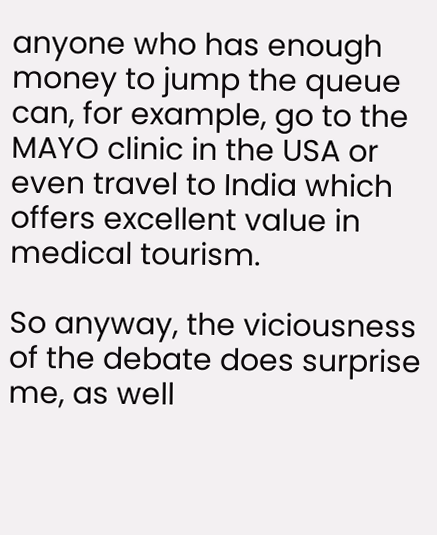anyone who has enough money to jump the queue can, for example, go to the MAYO clinic in the USA or even travel to India which offers excellent value in medical tourism.

So anyway, the viciousness of the debate does surprise me, as well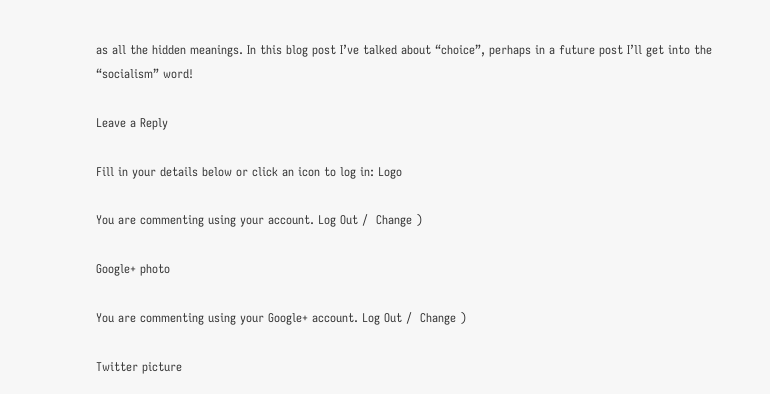as all the hidden meanings. In this blog post I’ve talked about “choice”, perhaps in a future post I’ll get into the “socialism” word!

Leave a Reply

Fill in your details below or click an icon to log in: Logo

You are commenting using your account. Log Out /  Change )

Google+ photo

You are commenting using your Google+ account. Log Out /  Change )

Twitter picture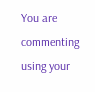You are commenting using your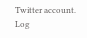Twitter account. Log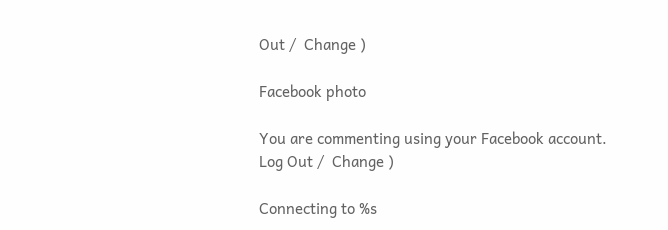Out /  Change )

Facebook photo

You are commenting using your Facebook account. Log Out /  Change )

Connecting to %s